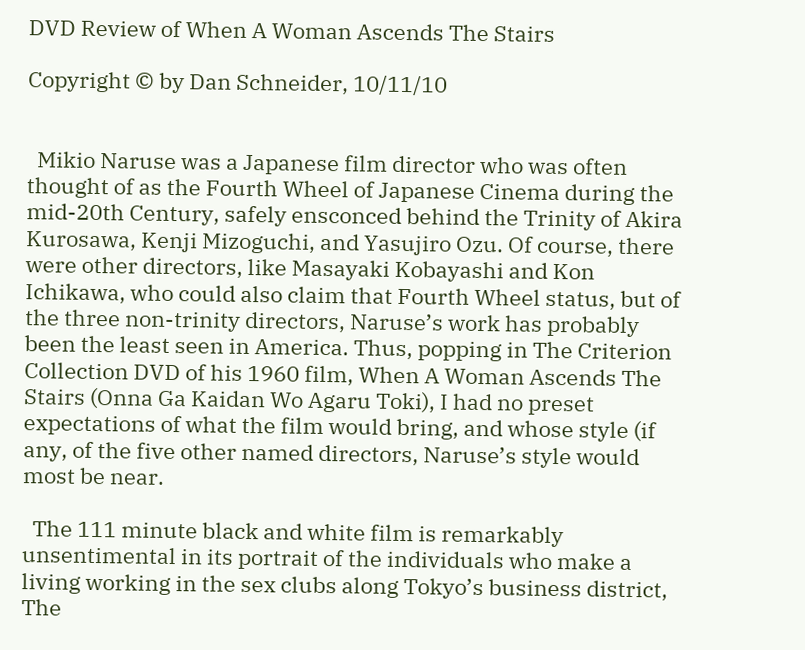DVD Review of When A Woman Ascends The Stairs

Copyright © by Dan Schneider, 10/11/10


  Mikio Naruse was a Japanese film director who was often thought of as the Fourth Wheel of Japanese Cinema during the mid-20th Century, safely ensconced behind the Trinity of Akira Kurosawa, Kenji Mizoguchi, and Yasujiro Ozu. Of course, there were other directors, like Masayaki Kobayashi and Kon Ichikawa, who could also claim that Fourth Wheel status, but of the three non-trinity directors, Naruse’s work has probably been the least seen in America. Thus, popping in The Criterion Collection DVD of his 1960 film, When A Woman Ascends The Stairs (Onna Ga Kaidan Wo Agaru Toki), I had no preset expectations of what the film would bring, and whose style (if any, of the five other named directors, Naruse’s style would most be near.

  The 111 minute black and white film is remarkably unsentimental in its portrait of the individuals who make a living working in the sex clubs along Tokyo’s business district, The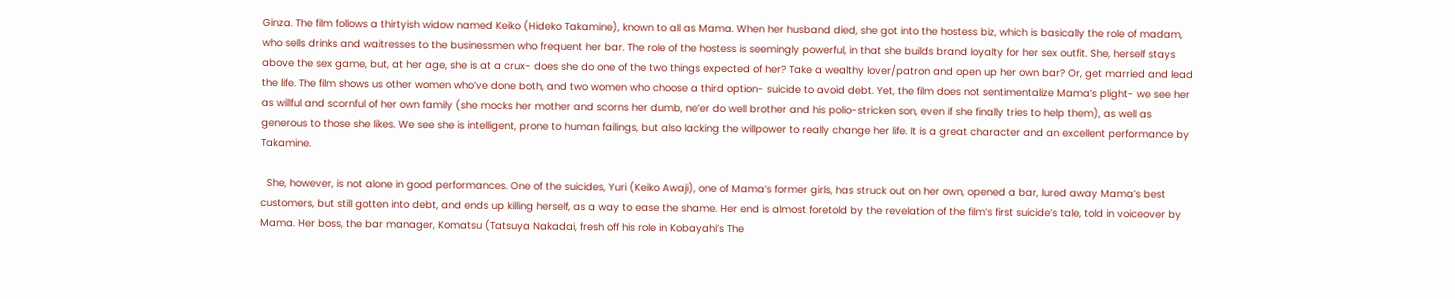Ginza. The film follows a thirtyish widow named Keiko (Hideko Takamine), known to all as Mama. When her husband died, she got into the hostess biz, which is basically the role of madam, who sells drinks and waitresses to the businessmen who frequent her bar. The role of the hostess is seemingly powerful, in that she builds brand loyalty for her sex outfit. She, herself stays above the sex game, but, at her age, she is at a crux- does she do one of the two things expected of her? Take a wealthy lover/patron and open up her own bar? Or, get married and lead the life. The film shows us other women who’ve done both, and two women who choose a third option- suicide to avoid debt. Yet, the film does not sentimentalize Mama’s plight- we see her as willful and scornful of her own family (she mocks her mother and scorns her dumb, ne’er do well brother and his polio-stricken son, even if she finally tries to help them), as well as generous to those she likes. We see she is intelligent, prone to human failings, but also lacking the willpower to really change her life. It is a great character and an excellent performance by Takamine.

  She, however, is not alone in good performances. One of the suicides, Yuri (Keiko Awaji), one of Mama’s former girls, has struck out on her own, opened a bar, lured away Mama’s best customers, but still gotten into debt, and ends up killing herself, as a way to ease the shame. Her end is almost foretold by the revelation of the film’s first suicide’s tale, told in voiceover by Mama. Her boss, the bar manager, Komatsu (Tatsuya Nakadai, fresh off his role in Kobayahi’s The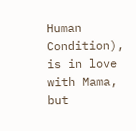Human Condition), is in love with Mama, but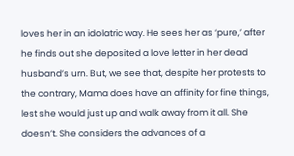loves her in an idolatric way. He sees her as ‘pure,’ after he finds out she deposited a love letter in her dead husband’s urn. But, we see that, despite her protests to the contrary, Mama does have an affinity for fine things, lest she would just up and walk away from it all. She doesn’t. She considers the advances of a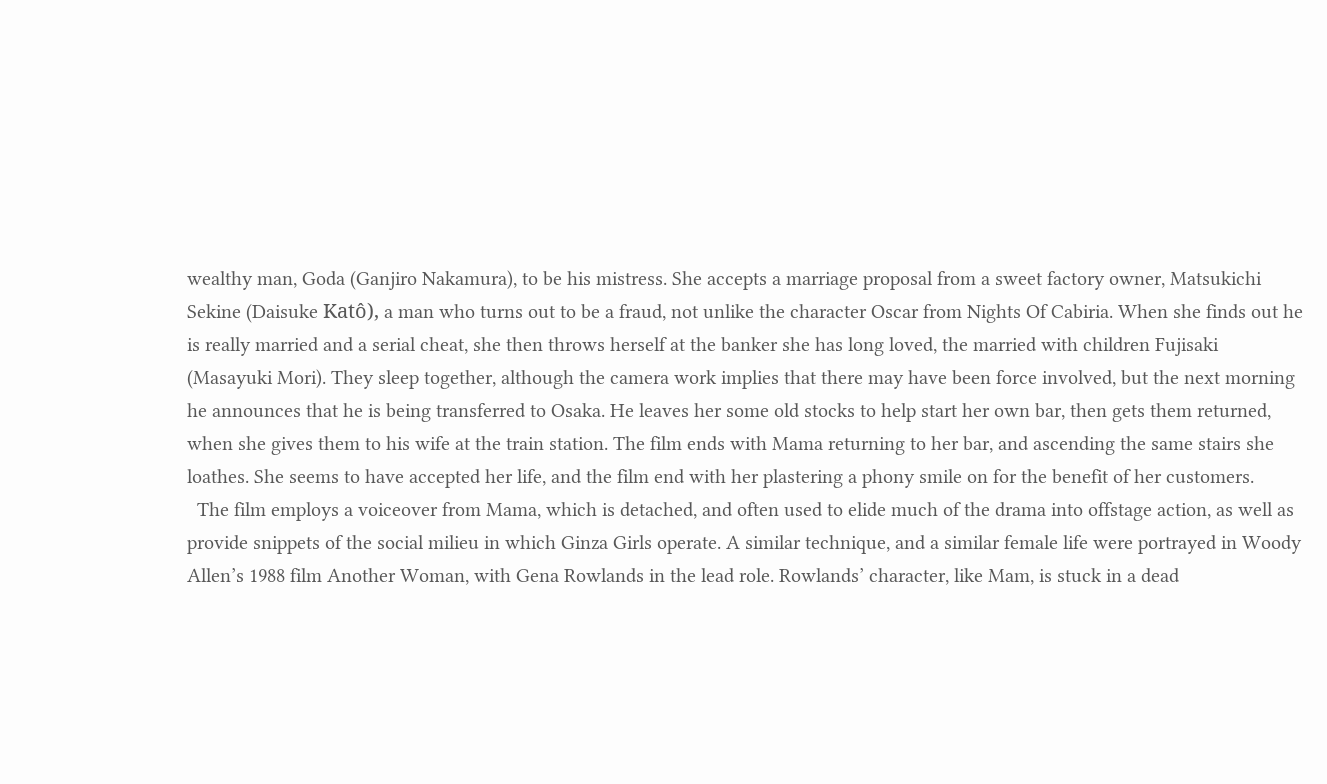wealthy man, Goda (Ganjiro Nakamura), to be his mistress. She accepts a marriage proposal from a sweet factory owner, Matsukichi Sekine (Daisuke Katô), a man who turns out to be a fraud, not unlike the character Oscar from Nights Of Cabiria. When she finds out he is really married and a serial cheat, she then throws herself at the banker she has long loved, the married with children Fujisaki (Masayuki Mori). They sleep together, although the camera work implies that there may have been force involved, but the next morning he announces that he is being transferred to Osaka. He leaves her some old stocks to help start her own bar, then gets them returned, when she gives them to his wife at the train station. The film ends with Mama returning to her bar, and ascending the same stairs she loathes. She seems to have accepted her life, and the film end with her plastering a phony smile on for the benefit of her customers.
  The film employs a voiceover from Mama, which is detached, and often used to elide much of the drama into offstage action, as well as provide snippets of the social milieu in which Ginza Girls operate. A similar technique, and a similar female life were portrayed in Woody Allen’s 1988 film Another Woman, with Gena Rowlands in the lead role. Rowlands’ character, like Mam, is stuck in a dead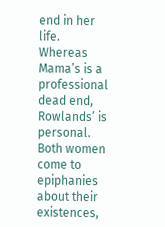end in her life. Whereas Mama’s is a professional dead end, Rowlands’ is personal. Both women come to epiphanies about their existences,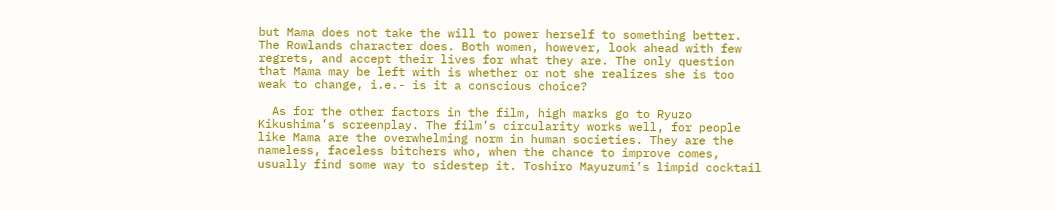but Mama does not take the will to power herself to something better. The Rowlands character does. Both women, however, look ahead with few regrets, and accept their lives for what they are. The only question that Mama may be left with is whether or not she realizes she is too weak to change, i.e.- is it a conscious choice?

  As for the other factors in the film, high marks go to Ryuzo Kikushima’s screenplay. The film’s circularity works well, for people like Mama are the overwhelming norm in human societies. They are the nameless, faceless bitchers who, when the chance to improve comes, usually find some way to sidestep it. Toshiro Mayuzumi’s limpid cocktail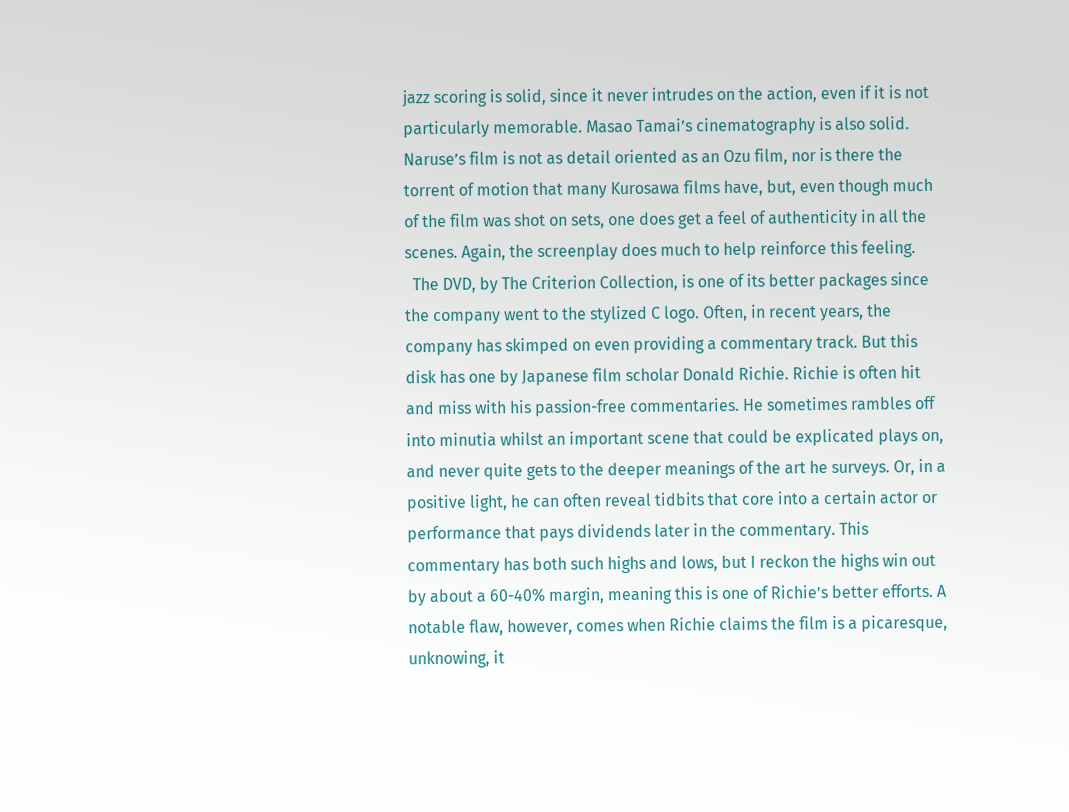jazz scoring is solid, since it never intrudes on the action, even if it is not particularly memorable. Masao Tamai’s cinematography is also solid. Naruse’s film is not as detail oriented as an Ozu film, nor is there the torrent of motion that many Kurosawa films have, but, even though much of the film was shot on sets, one does get a feel of authenticity in all the scenes. Again, the screenplay does much to help reinforce this feeling.
  The DVD, by The Criterion Collection, is one of its better packages since the company went to the stylized C logo. Often, in recent years, the company has skimped on even providing a commentary track. But this disk has one by Japanese film scholar Donald Richie. Richie is often hit and miss with his passion-free commentaries. He sometimes rambles off into minutia whilst an important scene that could be explicated plays on, and never quite gets to the deeper meanings of the art he surveys. Or, in a positive light, he can often reveal tidbits that core into a certain actor or performance that pays dividends later in the commentary. This commentary has both such highs and lows, but I reckon the highs win out by about a 60-40% margin, meaning this is one of Richie’s better efforts. A notable flaw, however, comes when Richie claims the film is a picaresque, unknowing, it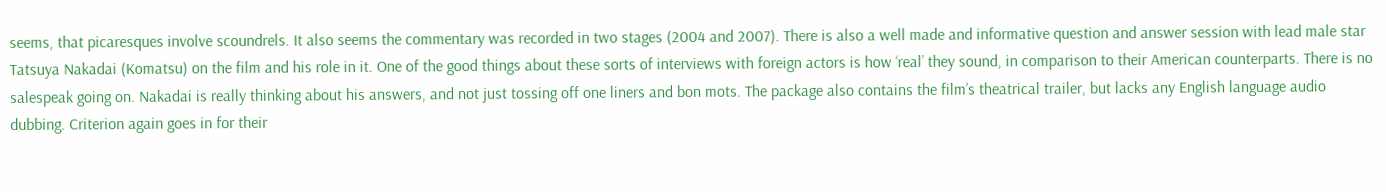seems, that picaresques involve scoundrels. It also seems the commentary was recorded in two stages (2004 and 2007). There is also a well made and informative question and answer session with lead male star Tatsuya Nakadai (Komatsu) on the film and his role in it. One of the good things about these sorts of interviews with foreign actors is how ‘real’ they sound, in comparison to their American counterparts. There is no salespeak going on. Nakadai is really thinking about his answers, and not just tossing off one liners and bon mots. The package also contains the film’s theatrical trailer, but lacks any English language audio dubbing. Criterion again goes in for their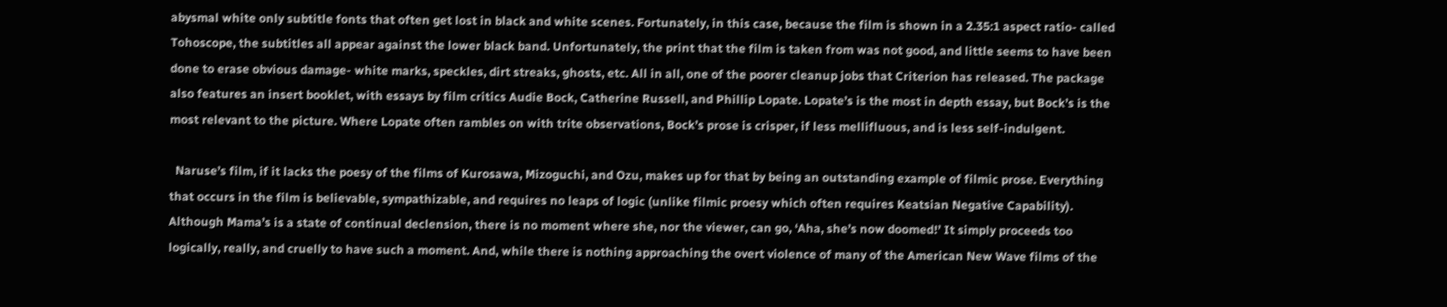abysmal white only subtitle fonts that often get lost in black and white scenes. Fortunately, in this case, because the film is shown in a 2.35:1 aspect ratio- called Tohoscope, the subtitles all appear against the lower black band. Unfortunately, the print that the film is taken from was not good, and little seems to have been done to erase obvious damage- white marks, speckles, dirt streaks, ghosts, etc. All in all, one of the poorer cleanup jobs that Criterion has released. The package also features an insert booklet, with essays by film critics Audie Bock, Catherine Russell, and Phillip Lopate. Lopate’s is the most in depth essay, but Bock’s is the most relevant to the picture. Where Lopate often rambles on with trite observations, Bock’s prose is crisper, if less mellifluous, and is less self-indulgent.

  Naruse’s film, if it lacks the poesy of the films of Kurosawa, Mizoguchi, and Ozu, makes up for that by being an outstanding example of filmic prose. Everything that occurs in the film is believable, sympathizable, and requires no leaps of logic (unlike filmic proesy which often requires Keatsian Negative Capability). Although Mama’s is a state of continual declension, there is no moment where she, nor the viewer, can go, ‘Aha, she’s now doomed!’ It simply proceeds too logically, really, and cruelly to have such a moment. And, while there is nothing approaching the overt violence of many of the American New Wave films of the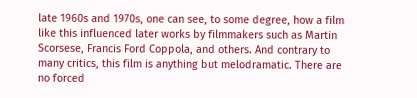late 1960s and 1970s, one can see, to some degree, how a film like this influenced later works by filmmakers such as Martin Scorsese, Francis Ford Coppola, and others. And contrary to many critics, this film is anything but melodramatic. There are no forced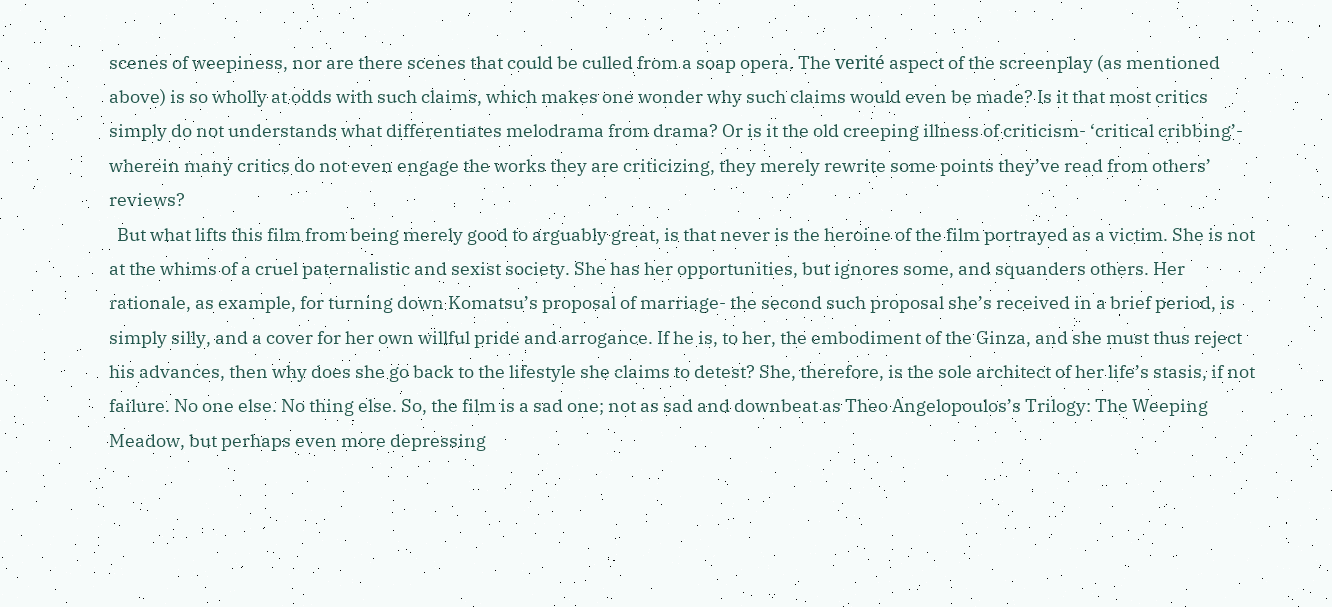scenes of weepiness, nor are there scenes that could be culled from a soap opera. The verité aspect of the screenplay (as mentioned above) is so wholly at odds with such claims, which makes one wonder why such claims would even be made? Is it that most critics simply do not understands what differentiates melodrama from drama? Or is it the old creeping illness of criticism- ‘critical cribbing’- wherein many critics do not even engage the works they are criticizing, they merely rewrite some points they’ve read from others’ reviews?
  But what lifts this film from being merely good to arguably great, is that never is the heroine of the film portrayed as a victim. She is not at the whims of a cruel paternalistic and sexist society. She has her opportunities, but ignores some, and squanders others. Her rationale, as example, for turning down Komatsu’s proposal of marriage- the second such proposal she’s received in a brief period, is simply silly, and a cover for her own willful pride and arrogance. If he is, to her, the embodiment of the Ginza, and she must thus reject his advances, then why does she go back to the lifestyle she claims to detest? She, therefore, is the sole architect of her life’s stasis, if not failure. No one else. No thing else. So, the film is a sad one; not as sad and downbeat as Theo Angelopoulos’s Trilogy: The Weeping Meadow, but perhaps even more depressing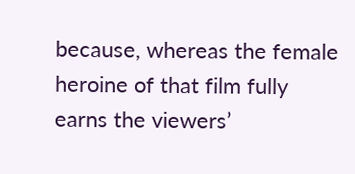because, whereas the female heroine of that film fully earns the viewers’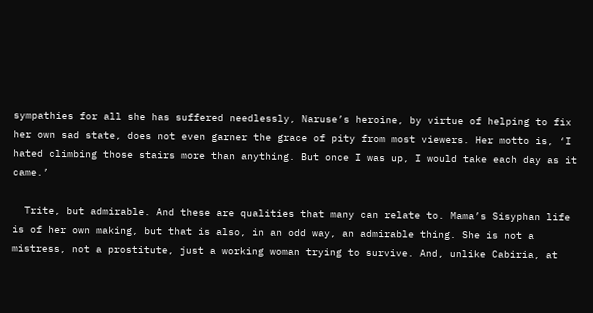sympathies for all she has suffered needlessly, Naruse’s heroine, by virtue of helping to fix her own sad state, does not even garner the grace of pity from most viewers. Her motto is, ‘I hated climbing those stairs more than anything. But once I was up, I would take each day as it came.’

  Trite, but admirable. And these are qualities that many can relate to. Mama’s Sisyphan life is of her own making, but that is also, in an odd way, an admirable thing. She is not a mistress, not a prostitute, just a working woman trying to survive. And, unlike Cabiria, at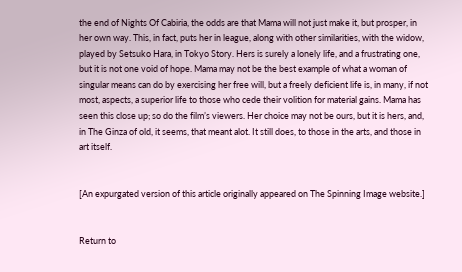the end of Nights Of Cabiria, the odds are that Mama will not just make it, but prosper, in her own way. This, in fact, puts her in league, along with other similarities, with the widow, played by Setsuko Hara, in Tokyo Story. Hers is surely a lonely life, and a frustrating one, but it is not one void of hope. Mama may not be the best example of what a woman of singular means can do by exercising her free will, but a freely deficient life is, in many, if not most, aspects, a superior life to those who cede their volition for material gains. Mama has seen this close up; so do the film’s viewers. Her choice may not be ours, but it is hers, and, in The Ginza of old, it seems, that meant alot. It still does, to those in the arts, and those in art itself.


[An expurgated version of this article originally appeared on The Spinning Image website.]


Return to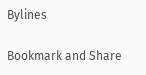Bylines

Bookmark and Share